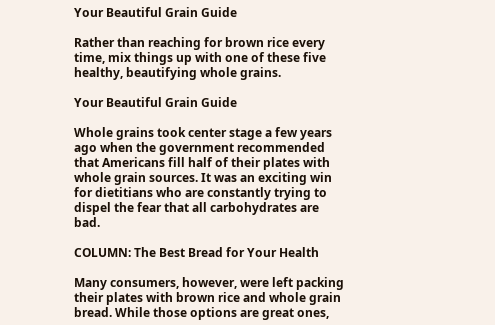Your Beautiful Grain Guide

Rather than reaching for brown rice every time, mix things up with one of these five healthy, beautifying whole grains.

Your Beautiful Grain Guide

Whole grains took center stage a few years ago when the government recommended that Americans fill half of their plates with whole grain sources. It was an exciting win for dietitians who are constantly trying to dispel the fear that all carbohydrates are bad.

COLUMN: The Best Bread for Your Health

Many consumers, however, were left packing their plates with brown rice and whole grain bread. While those options are great ones,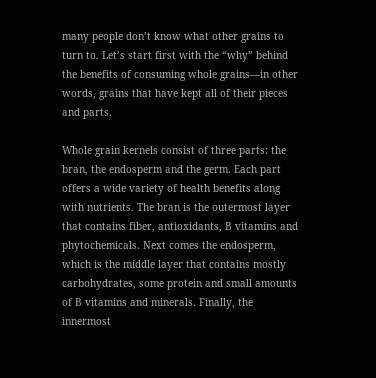many people don’t know what other grains to turn to. Let’s start first with the “why” behind the benefits of consuming whole grains—in other words, grains that have kept all of their pieces and parts.

Whole grain kernels consist of three parts: the bran, the endosperm and the germ. Each part offers a wide variety of health benefits along with nutrients. The bran is the outermost layer that contains fiber, antioxidants, B vitamins and phytochemicals. Next comes the endosperm, which is the middle layer that contains mostly carbohydrates, some protein and small amounts of B vitamins and minerals. Finally, the innermost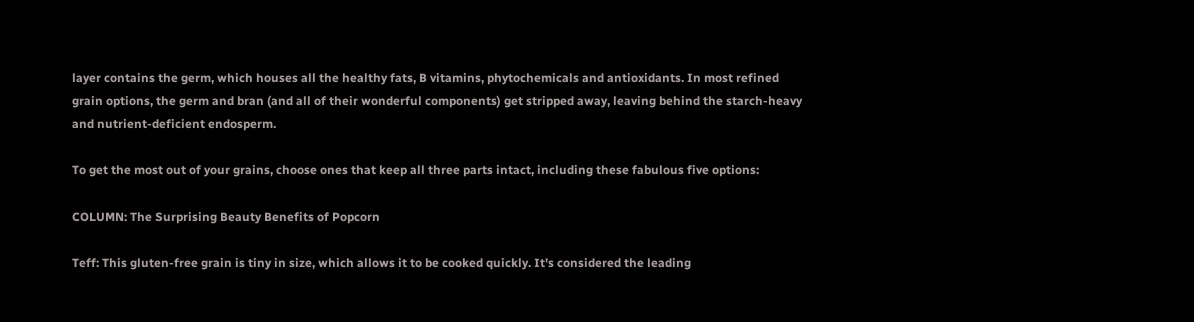layer contains the germ, which houses all the healthy fats, B vitamins, phytochemicals and antioxidants. In most refined grain options, the germ and bran (and all of their wonderful components) get stripped away, leaving behind the starch-heavy and nutrient-deficient endosperm.

To get the most out of your grains, choose ones that keep all three parts intact, including these fabulous five options:

COLUMN: The Surprising Beauty Benefits of Popcorn

Teff: This gluten-free grain is tiny in size, which allows it to be cooked quickly. It's considered the leading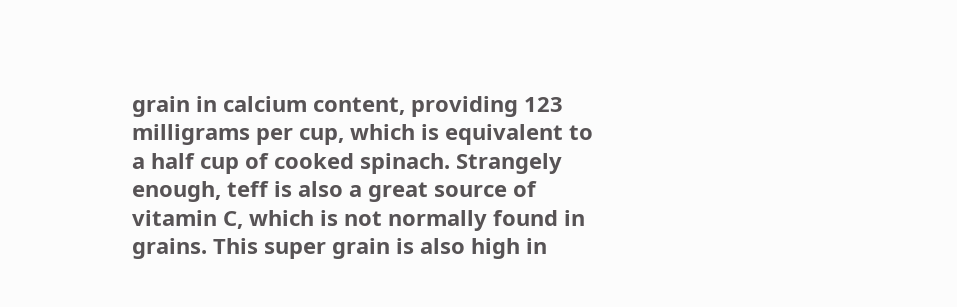grain in calcium content, providing 123 milligrams per cup, which is equivalent to a half cup of cooked spinach. Strangely enough, teff is also a great source of vitamin C, which is not normally found in grains. This super grain is also high in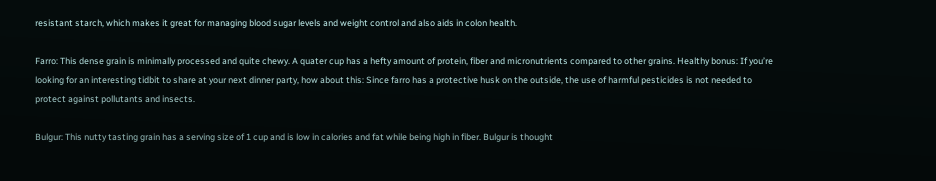resistant starch, which makes it great for managing blood sugar levels and weight control and also aids in colon health.

Farro: This dense grain is minimally processed and quite chewy. A quater cup has a hefty amount of protein, fiber and micronutrients compared to other grains. Healthy bonus: If you’re looking for an interesting tidbit to share at your next dinner party, how about this: Since farro has a protective husk on the outside, the use of harmful pesticides is not needed to protect against pollutants and insects.

Bulgur: This nutty tasting grain has a serving size of 1 cup and is low in calories and fat while being high in fiber. Bulgur is thought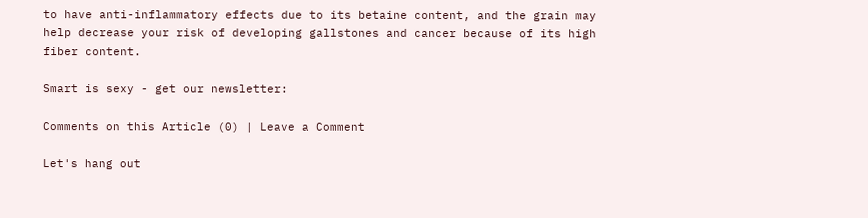to have anti-inflammatory effects due to its betaine content, and the grain may help decrease your risk of developing gallstones and cancer because of its high fiber content.

Smart is sexy - get our newsletter:

Comments on this Article (0) | Leave a Comment

Let's hang out